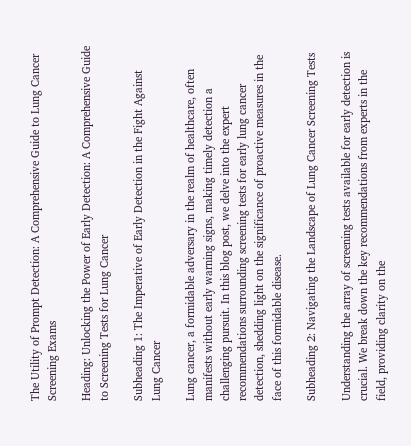The Utility of Prompt Detection: A Comprehensive Guide to Lung Cancer Screening Exams

Heading: Unlocking the Power of Early Detection: A Comprehensive Guide to Screening Tests for Lung Cancer

Subheading 1: The Imperative of Early Detection in the Fight Against Lung Cancer

Lung cancer, a formidable adversary in the realm of healthcare, often manifests without early warning signs, making timely detection a challenging pursuit. In this blog post, we delve into the expert recommendations surrounding screening tests for early lung cancer detection, shedding light on the significance of proactive measures in the face of this formidable disease.

Subheading 2: Navigating the Landscape of Lung Cancer Screening Tests

Understanding the array of screening tests available for early detection is crucial. We break down the key recommendations from experts in the field, providing clarity on the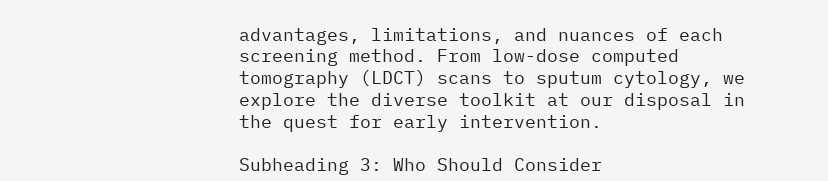advantages, limitations, and nuances of each screening method. From low-dose computed tomography (LDCT) scans to sputum cytology, we explore the diverse toolkit at our disposal in the quest for early intervention.

Subheading 3: Who Should Consider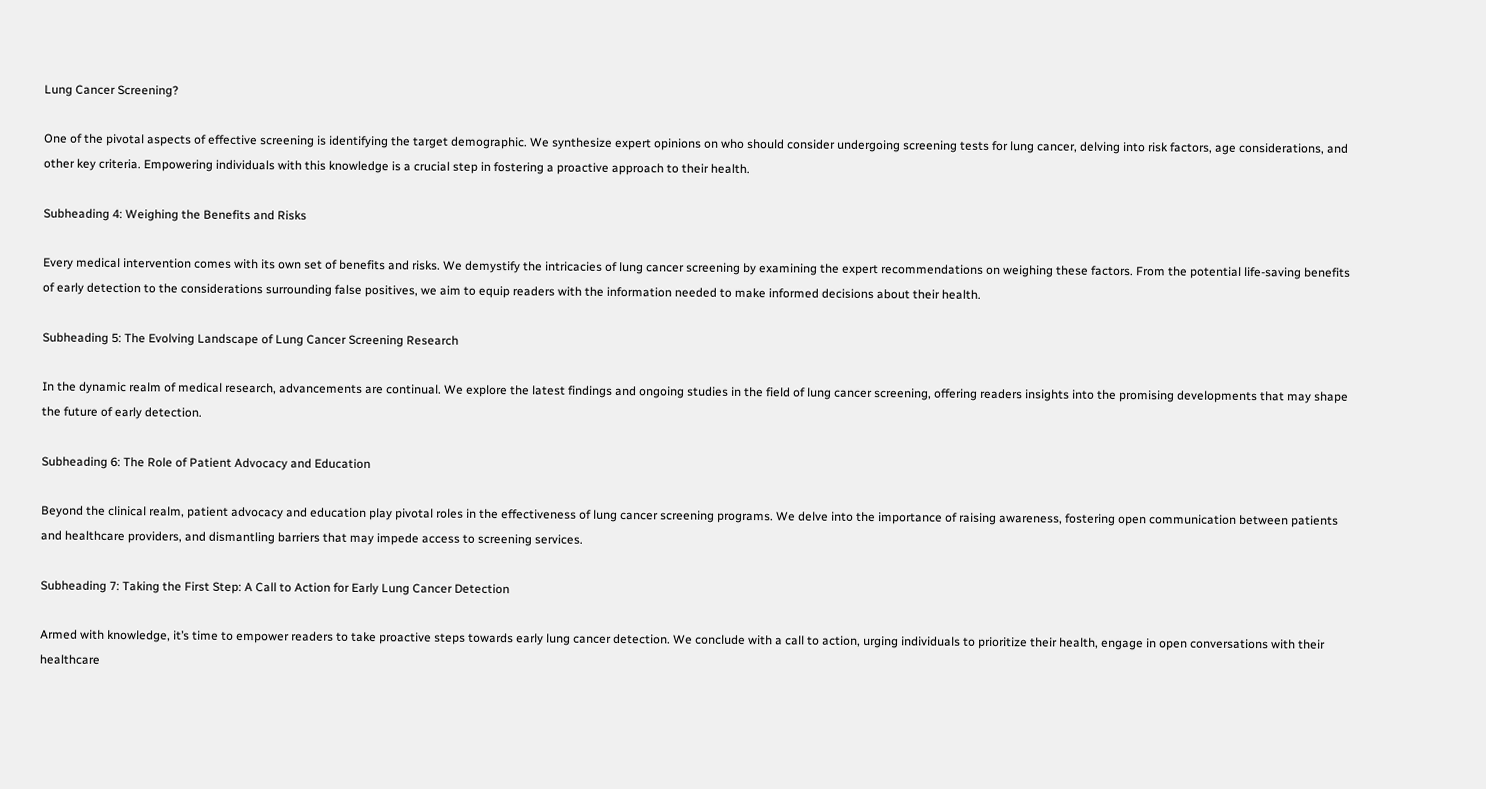Lung Cancer Screening?

One of the pivotal aspects of effective screening is identifying the target demographic. We synthesize expert opinions on who should consider undergoing screening tests for lung cancer, delving into risk factors, age considerations, and other key criteria. Empowering individuals with this knowledge is a crucial step in fostering a proactive approach to their health.

Subheading 4: Weighing the Benefits and Risks

Every medical intervention comes with its own set of benefits and risks. We demystify the intricacies of lung cancer screening by examining the expert recommendations on weighing these factors. From the potential life-saving benefits of early detection to the considerations surrounding false positives, we aim to equip readers with the information needed to make informed decisions about their health.

Subheading 5: The Evolving Landscape of Lung Cancer Screening Research

In the dynamic realm of medical research, advancements are continual. We explore the latest findings and ongoing studies in the field of lung cancer screening, offering readers insights into the promising developments that may shape the future of early detection.

Subheading 6: The Role of Patient Advocacy and Education

Beyond the clinical realm, patient advocacy and education play pivotal roles in the effectiveness of lung cancer screening programs. We delve into the importance of raising awareness, fostering open communication between patients and healthcare providers, and dismantling barriers that may impede access to screening services.

Subheading 7: Taking the First Step: A Call to Action for Early Lung Cancer Detection

Armed with knowledge, it’s time to empower readers to take proactive steps towards early lung cancer detection. We conclude with a call to action, urging individuals to prioritize their health, engage in open conversations with their healthcare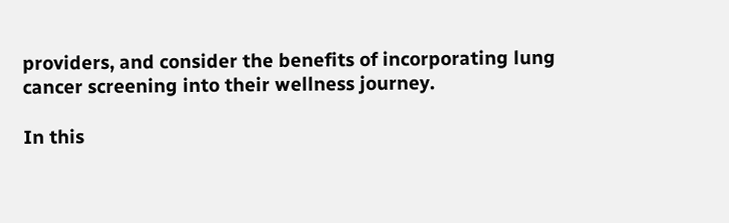providers, and consider the benefits of incorporating lung cancer screening into their wellness journey.

In this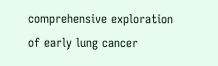comprehensive exploration of early lung cancer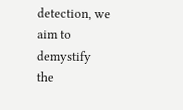detection, we aim to demystify the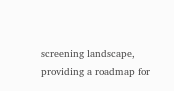screening landscape, providing a roadmap for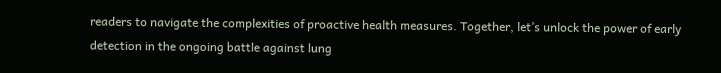readers to navigate the complexities of proactive health measures. Together, let’s unlock the power of early detection in the ongoing battle against lung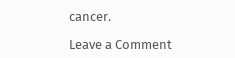cancer.

Leave a Comment